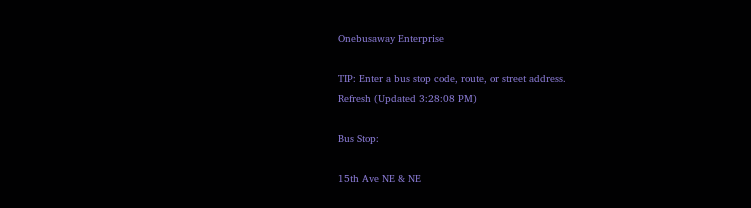Onebusaway Enterprise

TIP: Enter a bus stop code, route, or street address.
Refresh (Updated 3:28:08 PM)

Bus Stop:

15th Ave NE & NE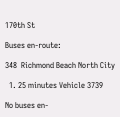170th St

Buses en-route:

348  Richmond Beach North City

  1. 25 minutes Vehicle 3739

No buses en-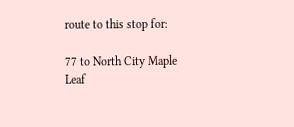route to this stop for:

77 to North City Maple Leaf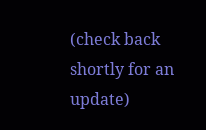(check back shortly for an update)